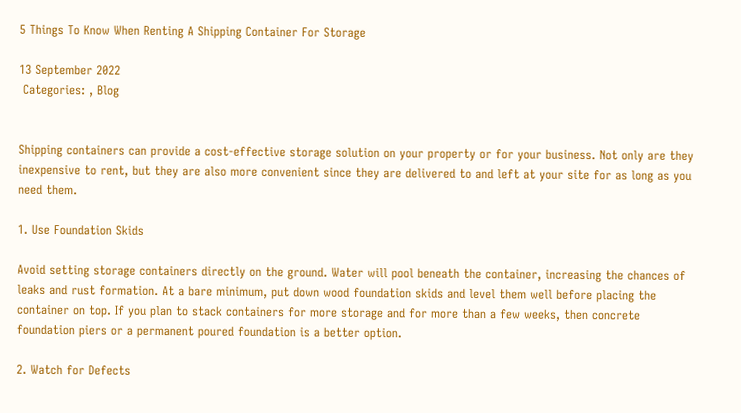5 Things To Know When Renting A Shipping Container For Storage

13 September 2022
 Categories: , Blog


Shipping containers can provide a cost-effective storage solution on your property or for your business. Not only are they inexpensive to rent, but they are also more convenient since they are delivered to and left at your site for as long as you need them.

1. Use Foundation Skids

Avoid setting storage containers directly on the ground. Water will pool beneath the container, increasing the chances of leaks and rust formation. At a bare minimum, put down wood foundation skids and level them well before placing the container on top. If you plan to stack containers for more storage and for more than a few weeks, then concrete foundation piers or a permanent poured foundation is a better option.

2. Watch for Defects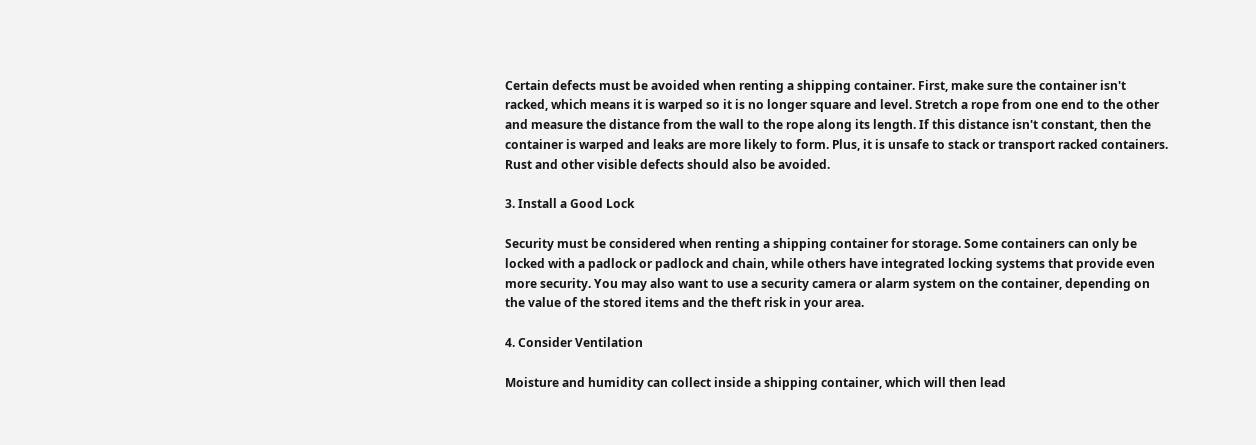Certain defects must be avoided when renting a shipping container. First, make sure the container isn't racked, which means it is warped so it is no longer square and level. Stretch a rope from one end to the other and measure the distance from the wall to the rope along its length. If this distance isn't constant, then the container is warped and leaks are more likely to form. Plus, it is unsafe to stack or transport racked containers. Rust and other visible defects should also be avoided.

3. Install a Good Lock

Security must be considered when renting a shipping container for storage. Some containers can only be locked with a padlock or padlock and chain, while others have integrated locking systems that provide even more security. You may also want to use a security camera or alarm system on the container, depending on the value of the stored items and the theft risk in your area.

4. Consider Ventilation

Moisture and humidity can collect inside a shipping container, which will then lead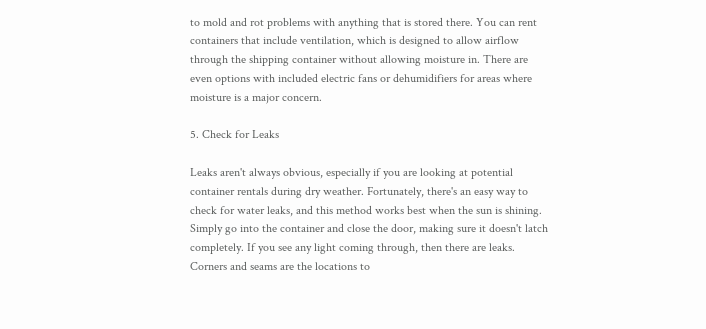to mold and rot problems with anything that is stored there. You can rent containers that include ventilation, which is designed to allow airflow through the shipping container without allowing moisture in. There are even options with included electric fans or dehumidifiers for areas where moisture is a major concern.

5. Check for Leaks

Leaks aren't always obvious, especially if you are looking at potential container rentals during dry weather. Fortunately, there's an easy way to check for water leaks, and this method works best when the sun is shining. Simply go into the container and close the door, making sure it doesn't latch completely. If you see any light coming through, then there are leaks. Corners and seams are the locations to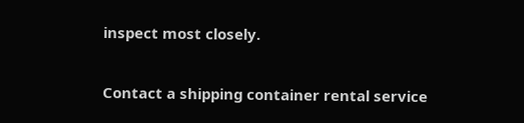inspect most closely.

Contact a shipping container rental service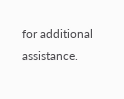for additional assistance.